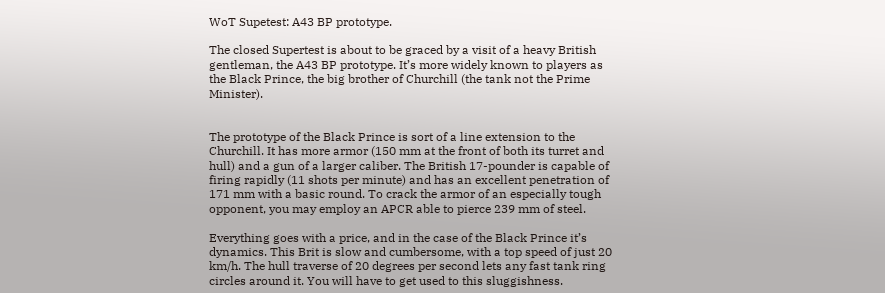WoT Supetest: A43 BP prototype.

The closed Supertest is about to be graced by a visit of a heavy British gentleman, the A43 BP prototype. It’s more widely known to players as the Black Prince, the big brother of Churchill (the tank not the Prime Minister).


The prototype of the Black Prince is sort of a line extension to the Churchill. It has more armor (150 mm at the front of both its turret and hull) and a gun of a larger caliber. The British 17-pounder is capable of firing rapidly (11 shots per minute) and has an excellent penetration of 171 mm with a basic round. To crack the armor of an especially tough opponent, you may employ an APCR able to pierce 239 mm of steel.

Everything goes with a price, and in the case of the Black Prince it’s dynamics. This Brit is slow and cumbersome, with a top speed of just 20 km/h. The hull traverse of 20 degrees per second lets any fast tank ring circles around it. You will have to get used to this sluggishness.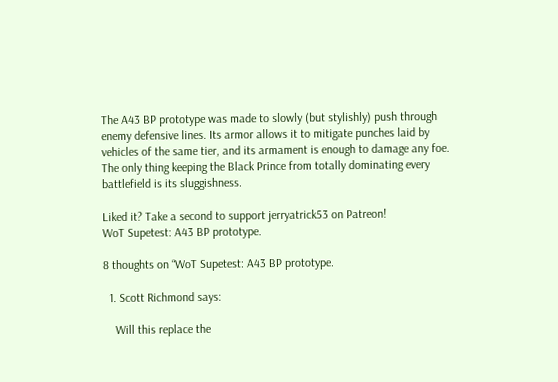The A43 BP prototype was made to slowly (but stylishly) push through enemy defensive lines. Its armor allows it to mitigate punches laid by vehicles of the same tier, and its armament is enough to damage any foe. The only thing keeping the Black Prince from totally dominating every battlefield is its sluggishness.

Liked it? Take a second to support jerryatrick53 on Patreon!
WoT Supetest: A43 BP prototype.

8 thoughts on “WoT Supetest: A43 BP prototype.

  1. Scott Richmond says:

    Will this replace the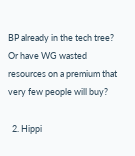BP already in the tech tree? Or have WG wasted resources on a premium that very few people will buy?

  2. Hippi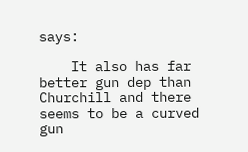says:

    It also has far better gun dep than Churchill and there seems to be a curved gun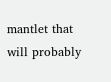mantlet that will probably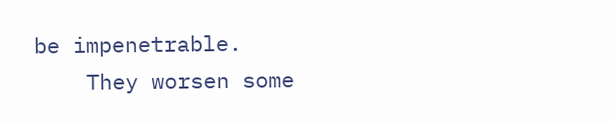be impenetrable.
    They worsen some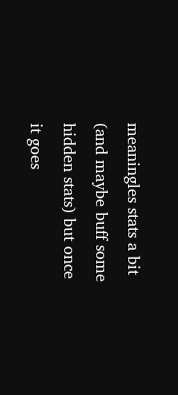meaningles stats a bit (and maybe buff some hidden stats) but once it goes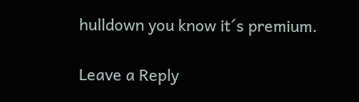hulldown you know it´s premium.

Leave a Reply